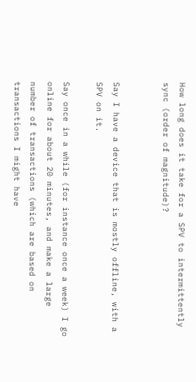How long does it take for a SPV to intermittently sync (order of magnitude)?


Say I have a device that is mostly offline, with a SPV on it.

Say once in a while (for instance once a week) I go online for about 20 minutes, and make a large number of transactions (which are based on transactions I might have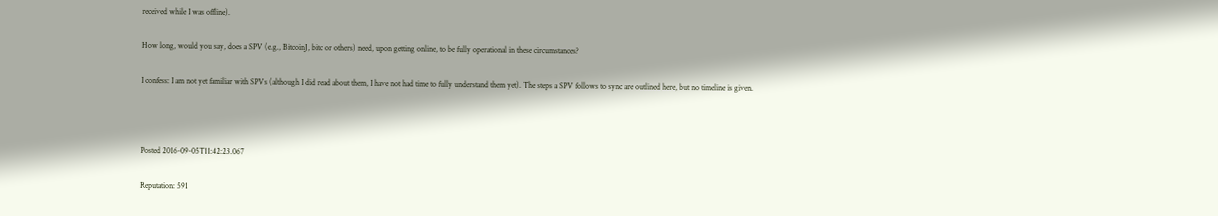received while I was offline).

How long, would you say, does a SPV (e.g., BitcoinJ, bitc or others) need, upon getting online, to be fully operational in these circumstances?

I confess: I am not yet familiar with SPVs (although I did read about them, I have not had time to fully understand them yet). The steps a SPV follows to sync are outlined here, but no timeline is given.



Posted 2016-09-05T11:42:23.067

Reputation: 591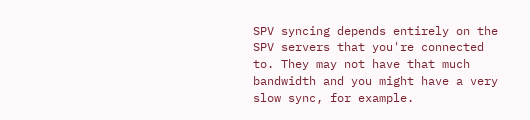SPV syncing depends entirely on the SPV servers that you're connected to. They may not have that much bandwidth and you might have a very slow sync, for example.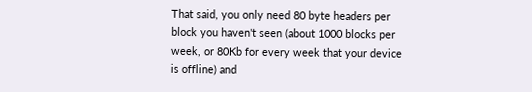That said, you only need 80 byte headers per block you haven't seen (about 1000 blocks per week, or 80Kb for every week that your device is offline) and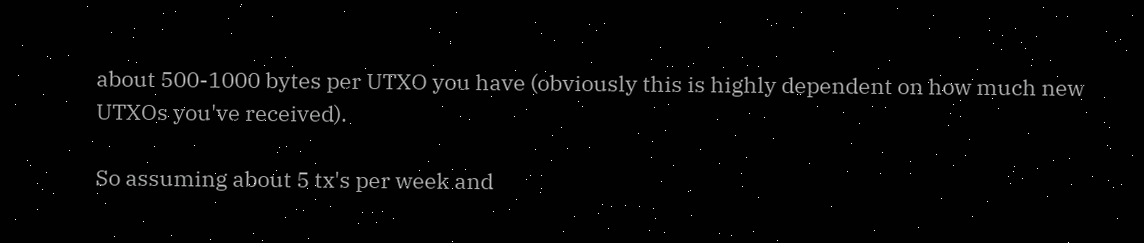about 500-1000 bytes per UTXO you have (obviously this is highly dependent on how much new UTXOs you've received).

So assuming about 5 tx's per week and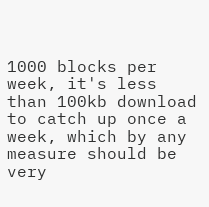1000 blocks per week, it's less than 100kb download to catch up once a week, which by any measure should be very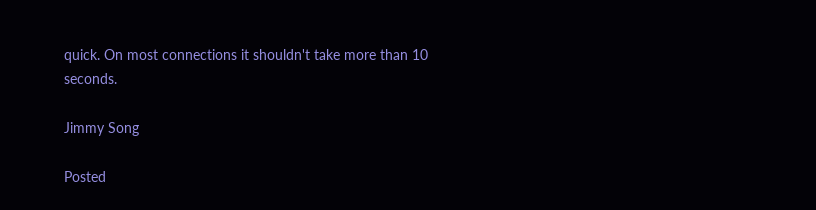quick. On most connections it shouldn't take more than 10 seconds.

Jimmy Song

Posted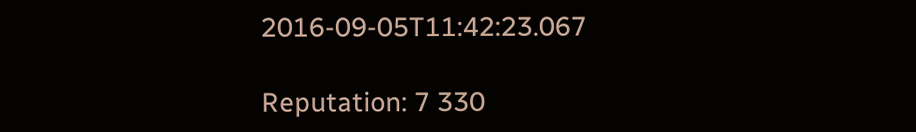2016-09-05T11:42:23.067

Reputation: 7 330